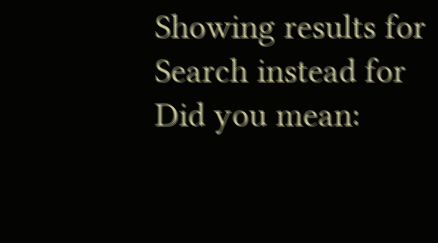Showing results for
Search instead for
Did you mean: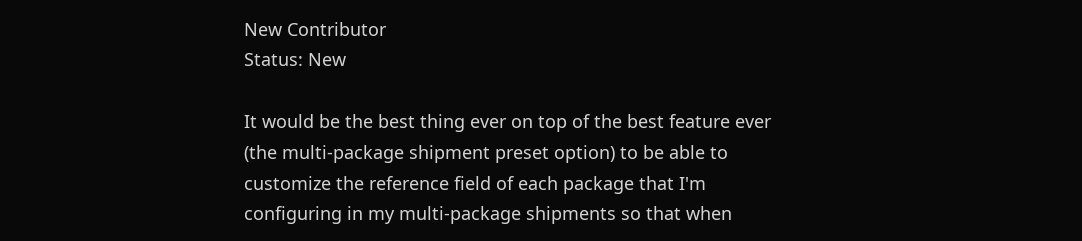New Contributor
Status: New

It would be the best thing ever on top of the best feature ever (the multi-package shipment preset option) to be able to customize the reference field of each package that I'm configuring in my multi-package shipments so that when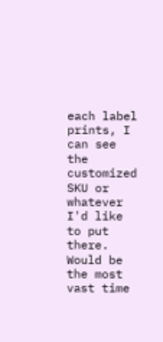each label prints, I can see the customized SKU or whatever I'd like to put there. Would be the most vast time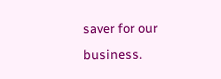saver for our business.